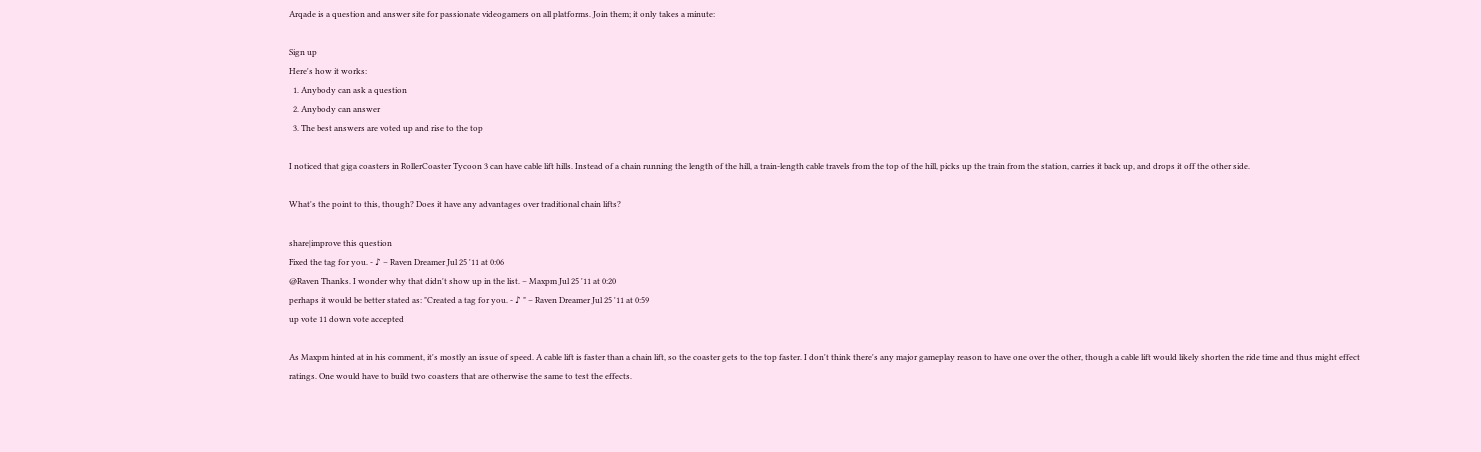Arqade is a question and answer site for passionate videogamers on all platforms. Join them; it only takes a minute:

Sign up
Here's how it works:
  1. Anybody can ask a question
  2. Anybody can answer
  3. The best answers are voted up and rise to the top

I noticed that giga coasters in RollerCoaster Tycoon 3 can have cable lift hills. Instead of a chain running the length of the hill, a train-length cable travels from the top of the hill, picks up the train from the station, carries it back up, and drops it off the other side.

What's the point to this, though? Does it have any advantages over traditional chain lifts?

share|improve this question
Fixed the tag for you. - ♪ – Raven Dreamer Jul 25 '11 at 0:06
@Raven Thanks. I wonder why that didn't show up in the list. – Maxpm Jul 25 '11 at 0:20
perhaps it would be better stated as: "Created a tag for you. - ♪ " – Raven Dreamer Jul 25 '11 at 0:59
up vote 11 down vote accepted

As Maxpm hinted at in his comment, it's mostly an issue of speed. A cable lift is faster than a chain lift, so the coaster gets to the top faster. I don't think there's any major gameplay reason to have one over the other, though a cable lift would likely shorten the ride time and thus might effect ratings. One would have to build two coasters that are otherwise the same to test the effects.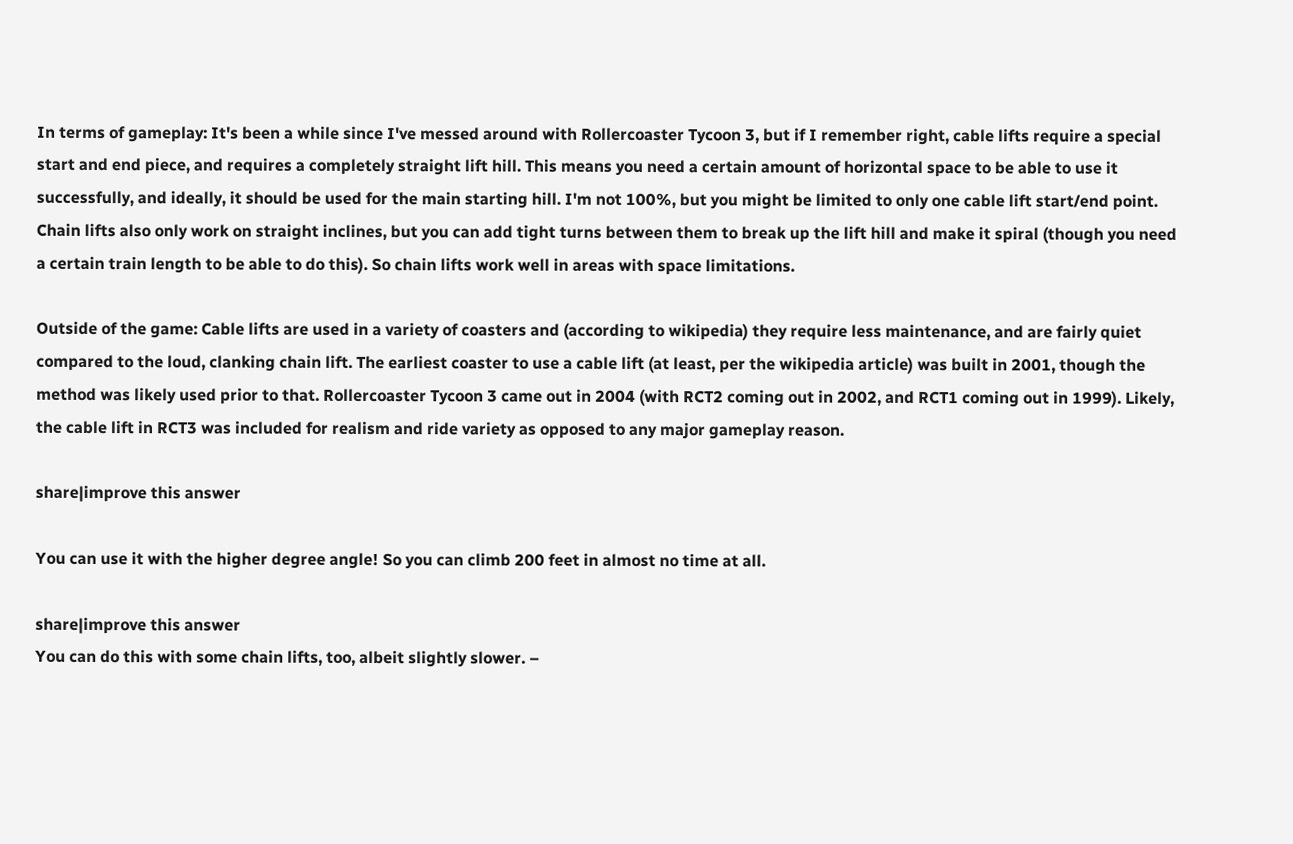In terms of gameplay: It's been a while since I've messed around with Rollercoaster Tycoon 3, but if I remember right, cable lifts require a special start and end piece, and requires a completely straight lift hill. This means you need a certain amount of horizontal space to be able to use it successfully, and ideally, it should be used for the main starting hill. I'm not 100%, but you might be limited to only one cable lift start/end point. Chain lifts also only work on straight inclines, but you can add tight turns between them to break up the lift hill and make it spiral (though you need a certain train length to be able to do this). So chain lifts work well in areas with space limitations.

Outside of the game: Cable lifts are used in a variety of coasters and (according to wikipedia) they require less maintenance, and are fairly quiet compared to the loud, clanking chain lift. The earliest coaster to use a cable lift (at least, per the wikipedia article) was built in 2001, though the method was likely used prior to that. Rollercoaster Tycoon 3 came out in 2004 (with RCT2 coming out in 2002, and RCT1 coming out in 1999). Likely, the cable lift in RCT3 was included for realism and ride variety as opposed to any major gameplay reason.

share|improve this answer

You can use it with the higher degree angle! So you can climb 200 feet in almost no time at all.

share|improve this answer
You can do this with some chain lifts, too, albeit slightly slower. –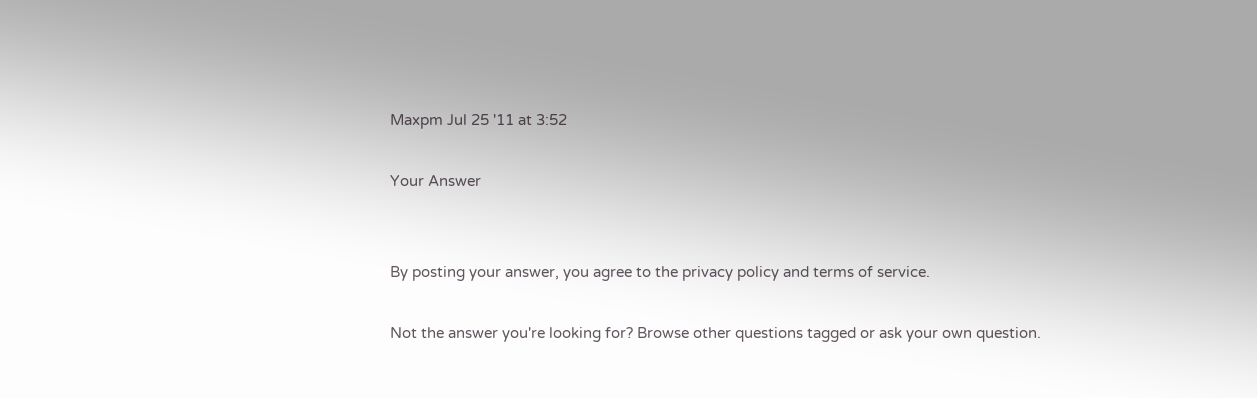Maxpm Jul 25 '11 at 3:52

Your Answer


By posting your answer, you agree to the privacy policy and terms of service.

Not the answer you're looking for? Browse other questions tagged or ask your own question.